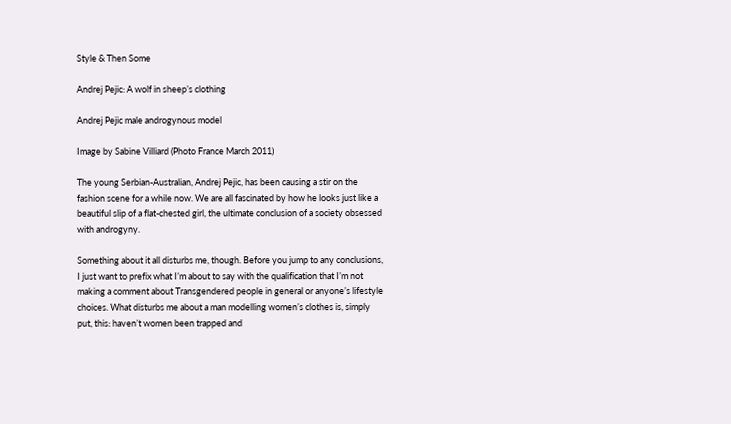Style & Then Some

Andrej Pejic: A wolf in sheep’s clothing

Andrej Pejic male androgynous model

Image by Sabine Villiard (Photo France March 2011)

The young Serbian-Australian, Andrej Pejic, has been causing a stir on the fashion scene for a while now. We are all fascinated by how he looks just like a beautiful slip of a flat-chested girl, the ultimate conclusion of a society obsessed with androgyny.

Something about it all disturbs me, though. Before you jump to any conclusions, I just want to prefix what I’m about to say with the qualification that I’m not making a comment about Transgendered people in general or anyone’s lifestyle choices. What disturbs me about a man modelling women’s clothes is, simply put, this: haven’t women been trapped and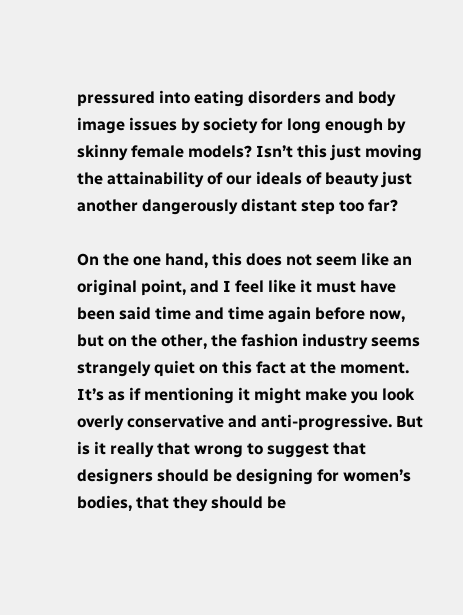pressured into eating disorders and body image issues by society for long enough by skinny female models? Isn’t this just moving the attainability of our ideals of beauty just another dangerously distant step too far?

On the one hand, this does not seem like an original point, and I feel like it must have been said time and time again before now, but on the other, the fashion industry seems strangely quiet on this fact at the moment. It’s as if mentioning it might make you look overly conservative and anti-progressive. But is it really that wrong to suggest that designers should be designing for women’s bodies, that they should be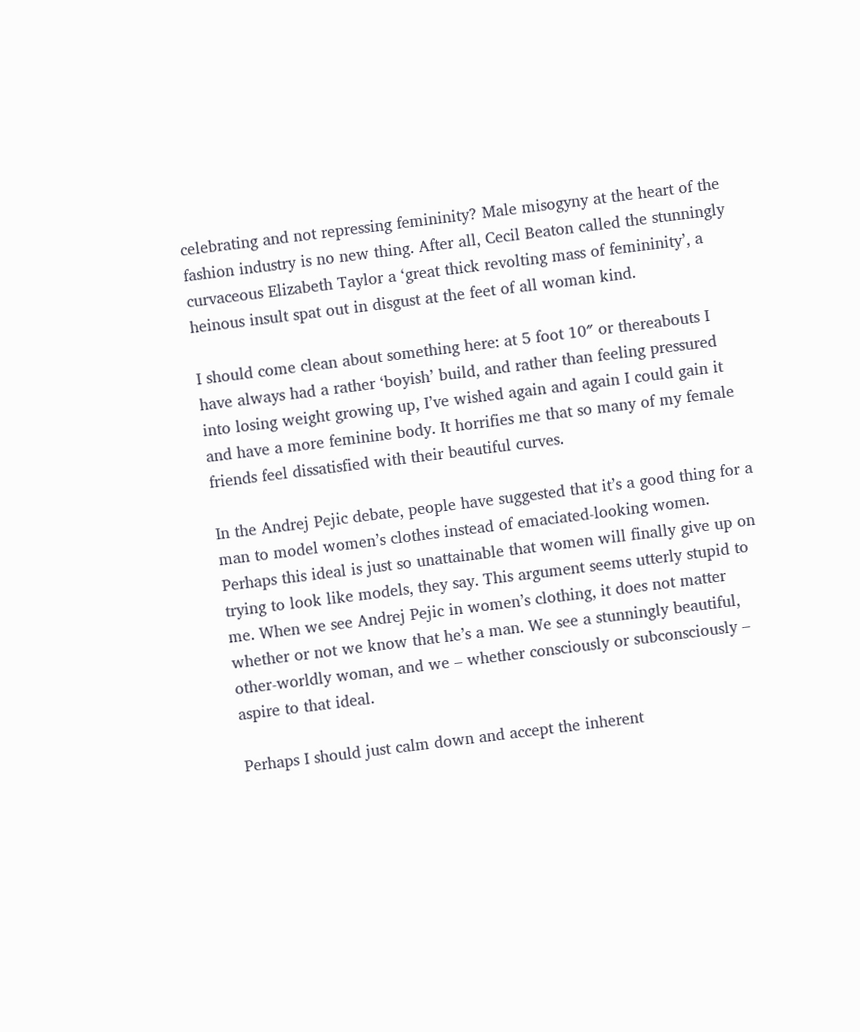celebrating and not repressing femininity? Male misogyny at the heart of the fashion industry is no new thing. After all, Cecil Beaton called the stunningly curvaceous Elizabeth Taylor a ‘great thick revolting mass of femininity’, a heinous insult spat out in disgust at the feet of all woman kind.

I should come clean about something here: at 5 foot 10″ or thereabouts I have always had a rather ‘boyish’ build, and rather than feeling pressured into losing weight growing up, I’ve wished again and again I could gain it and have a more feminine body. It horrifies me that so many of my female friends feel dissatisfied with their beautiful curves.

In the Andrej Pejic debate, people have suggested that it’s a good thing for a man to model women’s clothes instead of emaciated-looking women. Perhaps this ideal is just so unattainable that women will finally give up on trying to look like models, they say. This argument seems utterly stupid to me. When we see Andrej Pejic in women’s clothing, it does not matter whether or not we know that he’s a man. We see a stunningly beautiful, other-worldly woman, and we – whether consciously or subconsciously – aspire to that ideal.

Perhaps I should just calm down and accept the inherent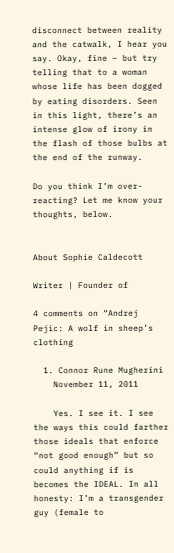disconnect between reality and the catwalk, I hear you say. Okay, fine – but try telling that to a woman whose life has been dogged by eating disorders. Seen in this light, there’s an intense glow of irony in the flash of those bulbs at the end of the runway.

Do you think I’m over-reacting? Let me know your thoughts, below.


About Sophie Caldecott

Writer | Founder of

4 comments on “Andrej Pejic: A wolf in sheep’s clothing

  1. Connor Rune Mugherini
    November 11, 2011

    Yes. I see it. I see the ways this could farther those ideals that enforce “not good enough” but so could anything if is becomes the IDEAL. In all honesty: I’m a transgender guy (female to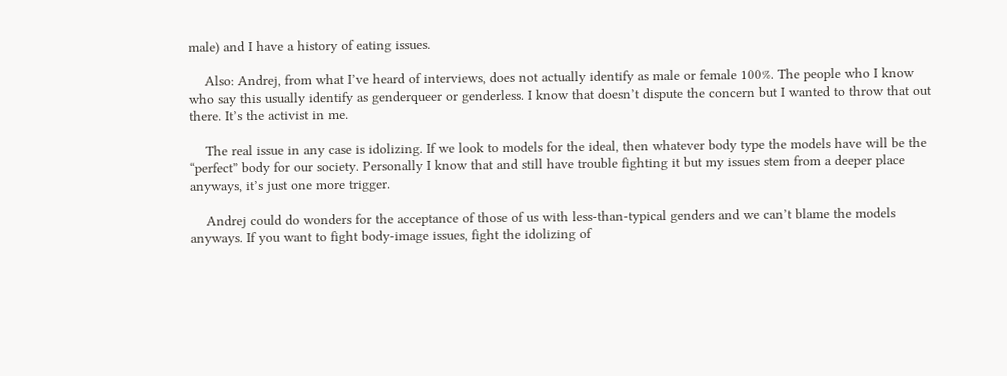male) and I have a history of eating issues.

    Also: Andrej, from what I’ve heard of interviews, does not actually identify as male or female 100%. The people who I know who say this usually identify as genderqueer or genderless. I know that doesn’t dispute the concern but I wanted to throw that out there. It’s the activist in me.

    The real issue in any case is idolizing. If we look to models for the ideal, then whatever body type the models have will be the “perfect” body for our society. Personally I know that and still have trouble fighting it but my issues stem from a deeper place anyways, it’s just one more trigger.

    Andrej could do wonders for the acceptance of those of us with less-than-typical genders and we can’t blame the models anyways. If you want to fight body-image issues, fight the idolizing of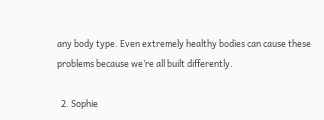any body type. Even extremely healthy bodies can cause these problems because we’re all built differently.

  2. Sophie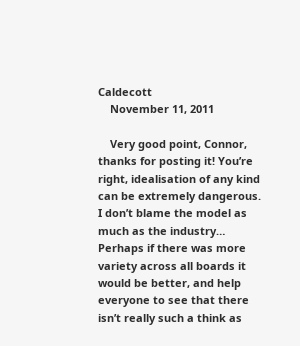Caldecott
    November 11, 2011

    Very good point, Connor, thanks for posting it! You’re right, idealisation of any kind can be extremely dangerous. I don’t blame the model as much as the industry… Perhaps if there was more variety across all boards it would be better, and help everyone to see that there isn’t really such a think as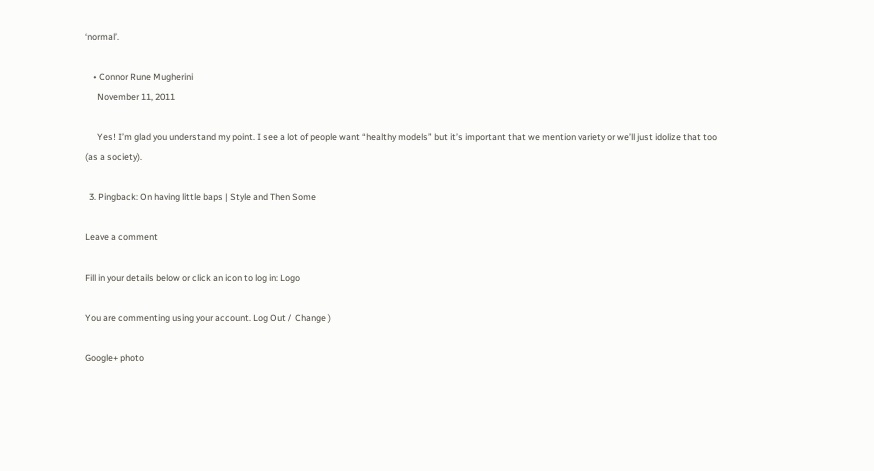‘normal’.

    • Connor Rune Mugherini
      November 11, 2011

      Yes! I’m glad you understand my point. I see a lot of people want “healthy models” but it’s important that we mention variety or we’ll just idolize that too (as a society).

  3. Pingback: On having little baps | Style and Then Some

Leave a comment

Fill in your details below or click an icon to log in: Logo

You are commenting using your account. Log Out /  Change )

Google+ photo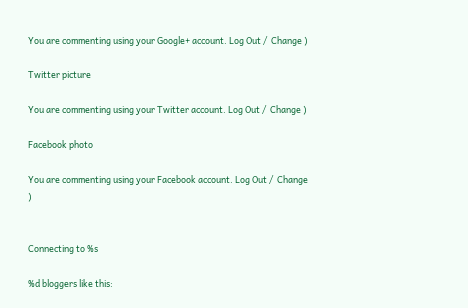You are commenting using your Google+ account. Log Out /  Change )

Twitter picture

You are commenting using your Twitter account. Log Out /  Change )

Facebook photo

You are commenting using your Facebook account. Log Out /  Change )


Connecting to %s

%d bloggers like this: